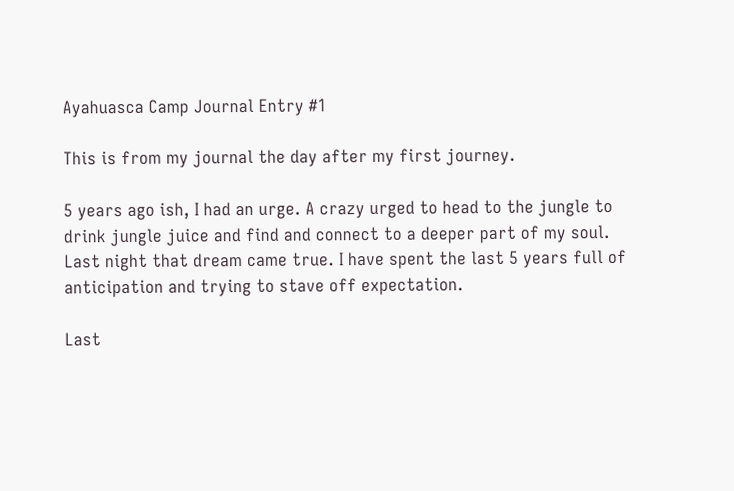Ayahuasca Camp Journal Entry #1

This is from my journal the day after my first journey.

5 years ago ish, I had an urge. A crazy urged to head to the jungle to drink jungle juice and find and connect to a deeper part of my soul. Last night that dream came true. I have spent the last 5 years full of anticipation and trying to stave off expectation.

Last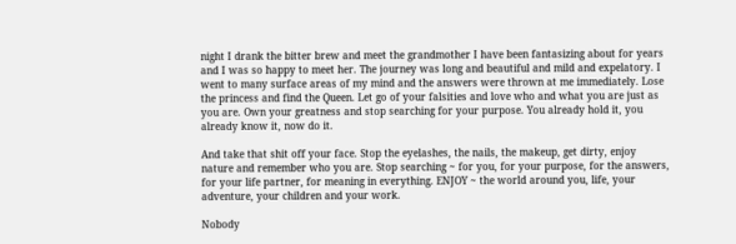night I drank the bitter brew and meet the grandmother I have been fantasizing about for years and I was so happy to meet her. The journey was long and beautiful and mild and expelatory. I went to many surface areas of my mind and the answers were thrown at me immediately. Lose the princess and find the Queen. Let go of your falsities and love who and what you are just as you are. Own your greatness and stop searching for your purpose. You already hold it, you already know it, now do it.

And take that shit off your face. Stop the eyelashes, the nails, the makeup, get dirty, enjoy nature and remember who you are. Stop searching ~ for you, for your purpose, for the answers, for your life partner, for meaning in everything. ENJOY ~ the world around you, life, your adventure, your children and your work.

Nobody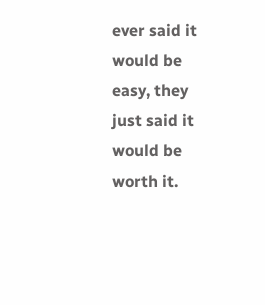ever said it would be easy, they just said it would be worth it.